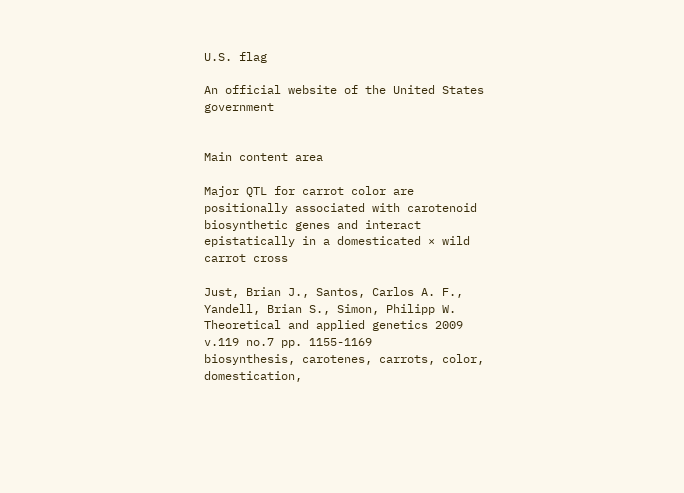U.S. flag

An official website of the United States government


Main content area

Major QTL for carrot color are positionally associated with carotenoid biosynthetic genes and interact epistatically in a domesticated × wild carrot cross

Just, Brian J., Santos, Carlos A. F., Yandell, Brian S., Simon, Philipp W.
Theoretical and applied genetics 2009 v.119 no.7 pp. 1155-1169
biosynthesis, carotenes, carrots, color, domestication,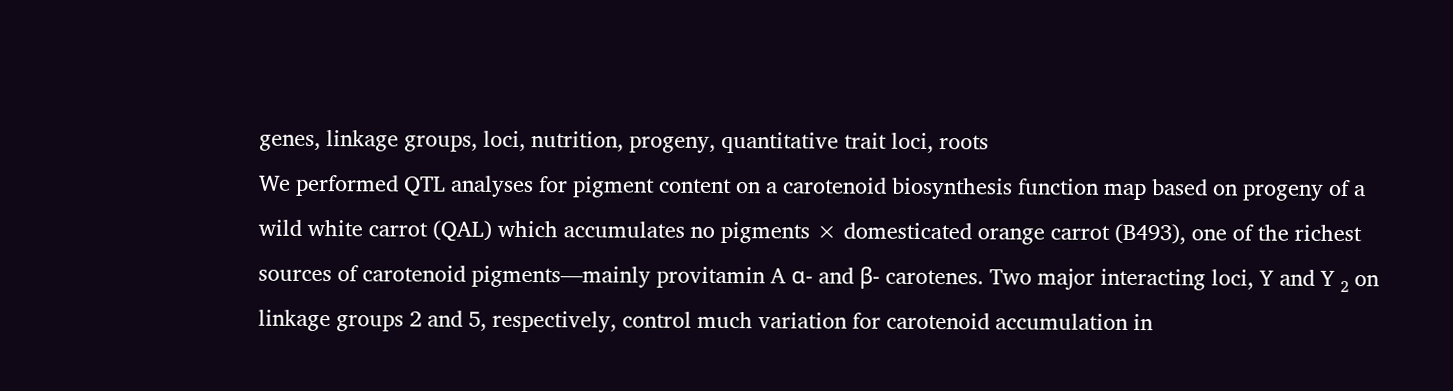genes, linkage groups, loci, nutrition, progeny, quantitative trait loci, roots
We performed QTL analyses for pigment content on a carotenoid biosynthesis function map based on progeny of a wild white carrot (QAL) which accumulates no pigments × domesticated orange carrot (B493), one of the richest sources of carotenoid pigments—mainly provitamin A α- and β- carotenes. Two major interacting loci, Y and Y ₂ on linkage groups 2 and 5, respectively, control much variation for carotenoid accumulation in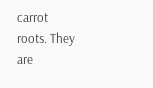carrot roots. They are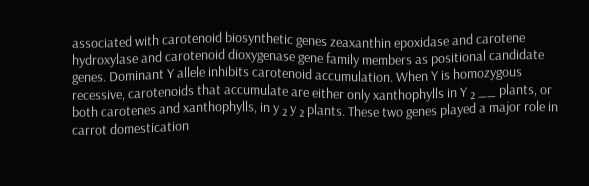associated with carotenoid biosynthetic genes zeaxanthin epoxidase and carotene hydroxylase and carotenoid dioxygenase gene family members as positional candidate genes. Dominant Y allele inhibits carotenoid accumulation. When Y is homozygous recessive, carotenoids that accumulate are either only xanthophylls in Y ₂ __ plants, or both carotenes and xanthophylls, in y ₂ y ₂ plants. These two genes played a major role in carrot domestication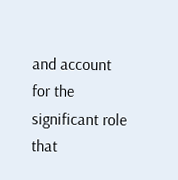and account for the significant role that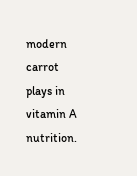modern carrot plays in vitamin A nutrition.